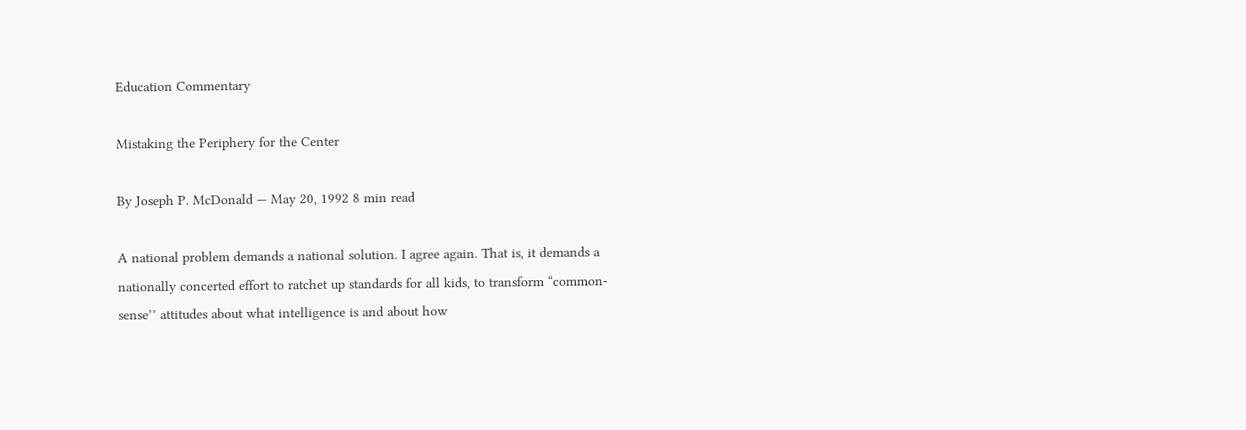Education Commentary

Mistaking the Periphery for the Center

By Joseph P. McDonald — May 20, 1992 8 min read

A national problem demands a national solution. I agree again. That is, it demands a nationally concerted effort to ratchet up standards for all kids, to transform “common-sense’’ attitudes about what intelligence is and about how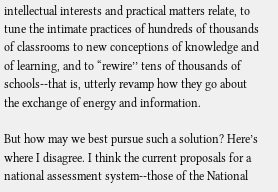intellectual interests and practical matters relate, to tune the intimate practices of hundreds of thousands of classrooms to new conceptions of knowledge and of learning, and to “rewire’’ tens of thousands of schools--that is, utterly revamp how they go about the exchange of energy and information.

But how may we best pursue such a solution? Here’s where I disagree. I think the current proposals for a national assessment system--those of the National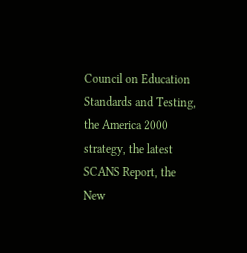Council on Education Standards and Testing, the America 2000 strategy, the latest SCANS Report, the New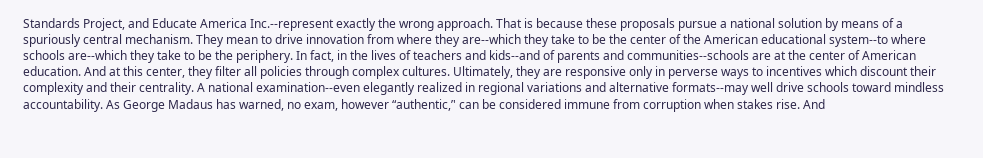Standards Project, and Educate America Inc.--represent exactly the wrong approach. That is because these proposals pursue a national solution by means of a spuriously central mechanism. They mean to drive innovation from where they are--which they take to be the center of the American educational system--to where schools are--which they take to be the periphery. In fact, in the lives of teachers and kids--and of parents and communities--schools are at the center of American education. And at this center, they filter all policies through complex cultures. Ultimately, they are responsive only in perverse ways to incentives which discount their complexity and their centrality. A national examination--even elegantly realized in regional variations and alternative formats--may well drive schools toward mindless accountability. As George Madaus has warned, no exam, however “authentic,’' can be considered immune from corruption when stakes rise. And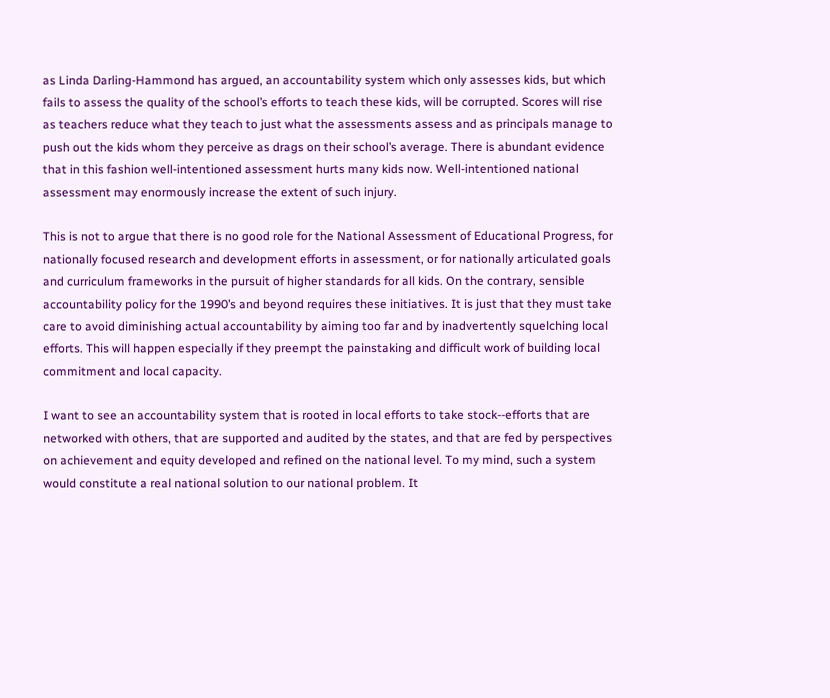as Linda Darling-Hammond has argued, an accountability system which only assesses kids, but which fails to assess the quality of the school’s efforts to teach these kids, will be corrupted. Scores will rise as teachers reduce what they teach to just what the assessments assess and as principals manage to push out the kids whom they perceive as drags on their school’s average. There is abundant evidence that in this fashion well-intentioned assessment hurts many kids now. Well-intentioned national assessment may enormously increase the extent of such injury.

This is not to argue that there is no good role for the National Assessment of Educational Progress, for nationally focused research and development efforts in assessment, or for nationally articulated goals and curriculum frameworks in the pursuit of higher standards for all kids. On the contrary, sensible accountability policy for the 1990’s and beyond requires these initiatives. It is just that they must take care to avoid diminishing actual accountability by aiming too far and by inadvertently squelching local efforts. This will happen especially if they preempt the painstaking and difficult work of building local commitment and local capacity.

I want to see an accountability system that is rooted in local efforts to take stock--efforts that are networked with others, that are supported and audited by the states, and that are fed by perspectives on achievement and equity developed and refined on the national level. To my mind, such a system would constitute a real national solution to our national problem. It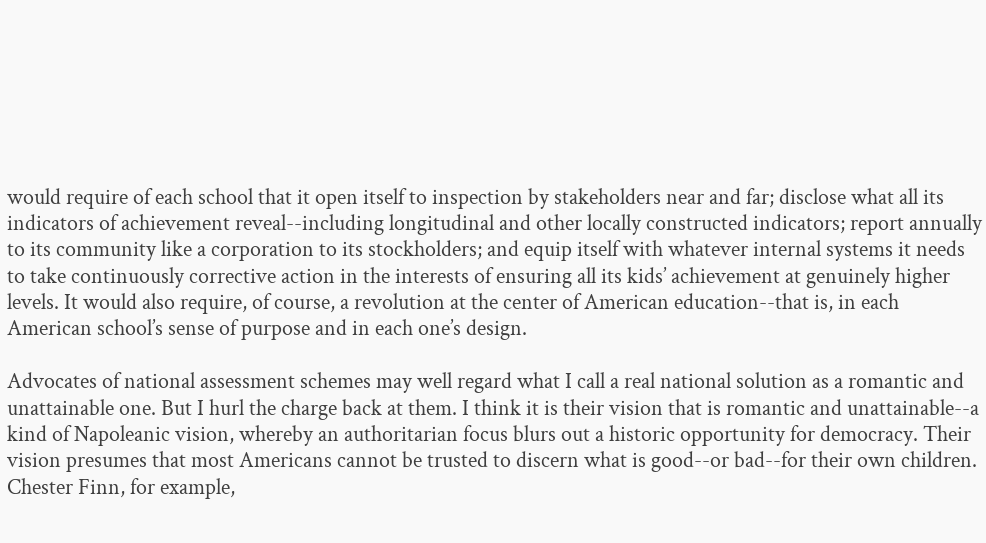would require of each school that it open itself to inspection by stakeholders near and far; disclose what all its indicators of achievement reveal--including longitudinal and other locally constructed indicators; report annually to its community like a corporation to its stockholders; and equip itself with whatever internal systems it needs to take continuously corrective action in the interests of ensuring all its kids’ achievement at genuinely higher levels. It would also require, of course, a revolution at the center of American education--that is, in each American school’s sense of purpose and in each one’s design.

Advocates of national assessment schemes may well regard what I call a real national solution as a romantic and unattainable one. But I hurl the charge back at them. I think it is their vision that is romantic and unattainable--a kind of Napoleanic vision, whereby an authoritarian focus blurs out a historic opportunity for democracy. Their vision presumes that most Americans cannot be trusted to discern what is good--or bad--for their own children. Chester Finn, for example,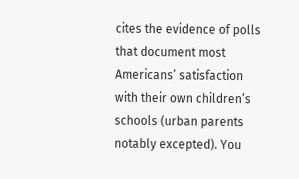cites the evidence of polls that document most Americans’ satisfaction with their own children’s schools (urban parents notably excepted). You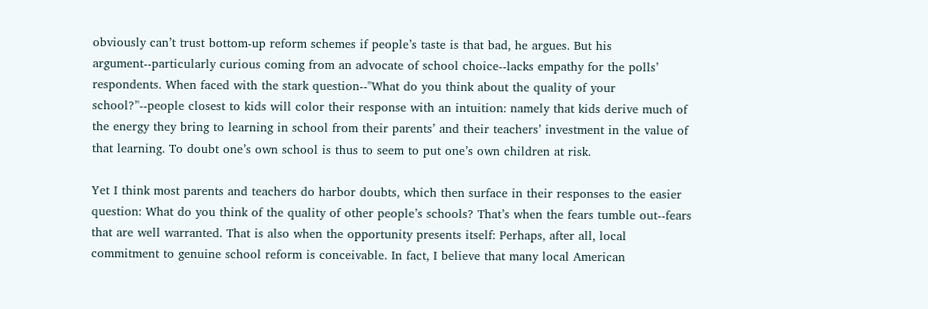obviously can’t trust bottom-up reform schemes if people’s taste is that bad, he argues. But his argument--particularly curious coming from an advocate of school choice--lacks empathy for the polls’ respondents. When faced with the stark question--"What do you think about the quality of your school?’'--people closest to kids will color their response with an intuition: namely that kids derive much of the energy they bring to learning in school from their parents’ and their teachers’ investment in the value of that learning. To doubt one’s own school is thus to seem to put one’s own children at risk.

Yet I think most parents and teachers do harbor doubts, which then surface in their responses to the easier question: What do you think of the quality of other people’s schools? That’s when the fears tumble out--fears that are well warranted. That is also when the opportunity presents itself: Perhaps, after all, local commitment to genuine school reform is conceivable. In fact, I believe that many local American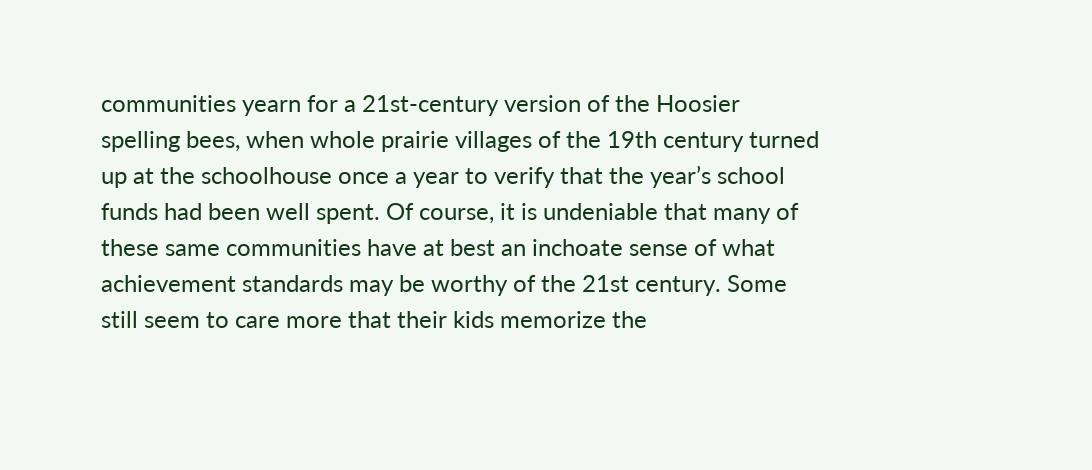communities yearn for a 21st-century version of the Hoosier spelling bees, when whole prairie villages of the 19th century turned up at the schoolhouse once a year to verify that the year’s school funds had been well spent. Of course, it is undeniable that many of these same communities have at best an inchoate sense of what achievement standards may be worthy of the 21st century. Some still seem to care more that their kids memorize the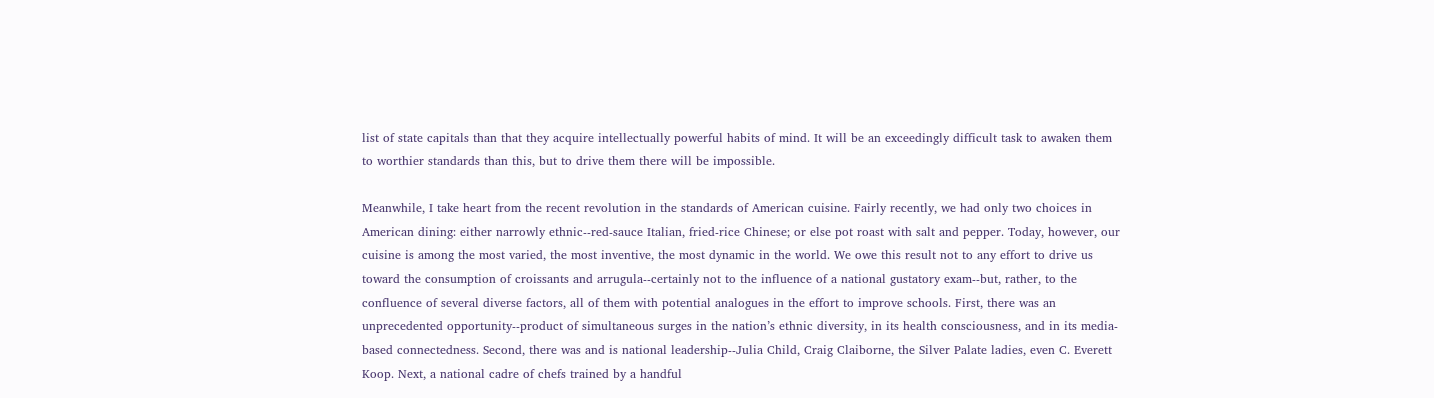list of state capitals than that they acquire intellectually powerful habits of mind. It will be an exceedingly difficult task to awaken them to worthier standards than this, but to drive them there will be impossible.

Meanwhile, I take heart from the recent revolution in the standards of American cuisine. Fairly recently, we had only two choices in American dining: either narrowly ethnic--red-sauce Italian, fried-rice Chinese; or else pot roast with salt and pepper. Today, however, our cuisine is among the most varied, the most inventive, the most dynamic in the world. We owe this result not to any effort to drive us toward the consumption of croissants and arrugula--certainly not to the influence of a national gustatory exam--but, rather, to the confluence of several diverse factors, all of them with potential analogues in the effort to improve schools. First, there was an unprecedented opportunity--product of simultaneous surges in the nation’s ethnic diversity, in its health consciousness, and in its media-based connectedness. Second, there was and is national leadership--Julia Child, Craig Claiborne, the Silver Palate ladies, even C. Everett Koop. Next, a national cadre of chefs trained by a handful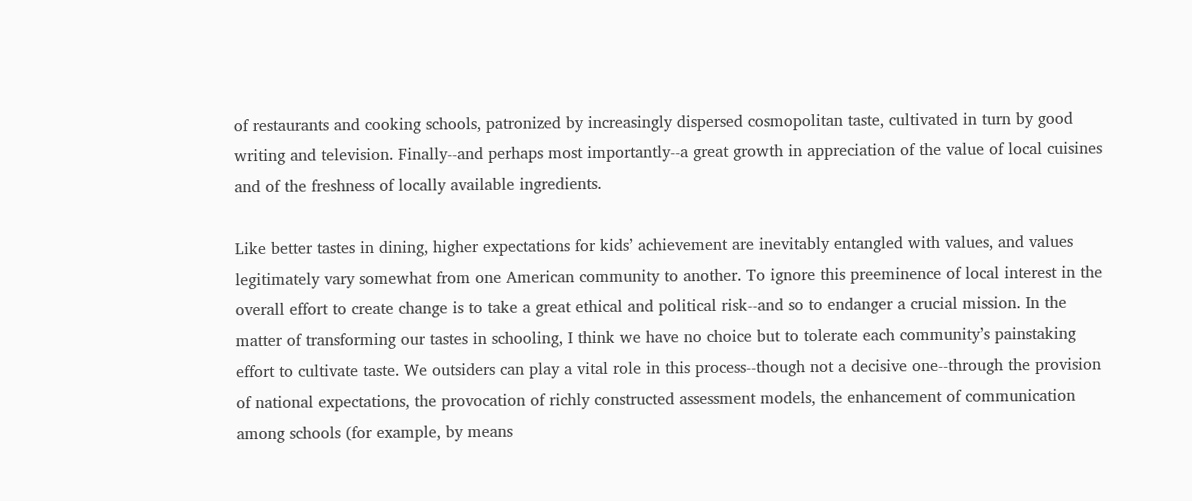of restaurants and cooking schools, patronized by increasingly dispersed cosmopolitan taste, cultivated in turn by good writing and television. Finally--and perhaps most importantly--a great growth in appreciation of the value of local cuisines and of the freshness of locally available ingredients.

Like better tastes in dining, higher expectations for kids’ achievement are inevitably entangled with values, and values legitimately vary somewhat from one American community to another. To ignore this preeminence of local interest in the overall effort to create change is to take a great ethical and political risk--and so to endanger a crucial mission. In the matter of transforming our tastes in schooling, I think we have no choice but to tolerate each community’s painstaking effort to cultivate taste. We outsiders can play a vital role in this process--though not a decisive one--through the provision of national expectations, the provocation of richly constructed assessment models, the enhancement of communication among schools (for example, by means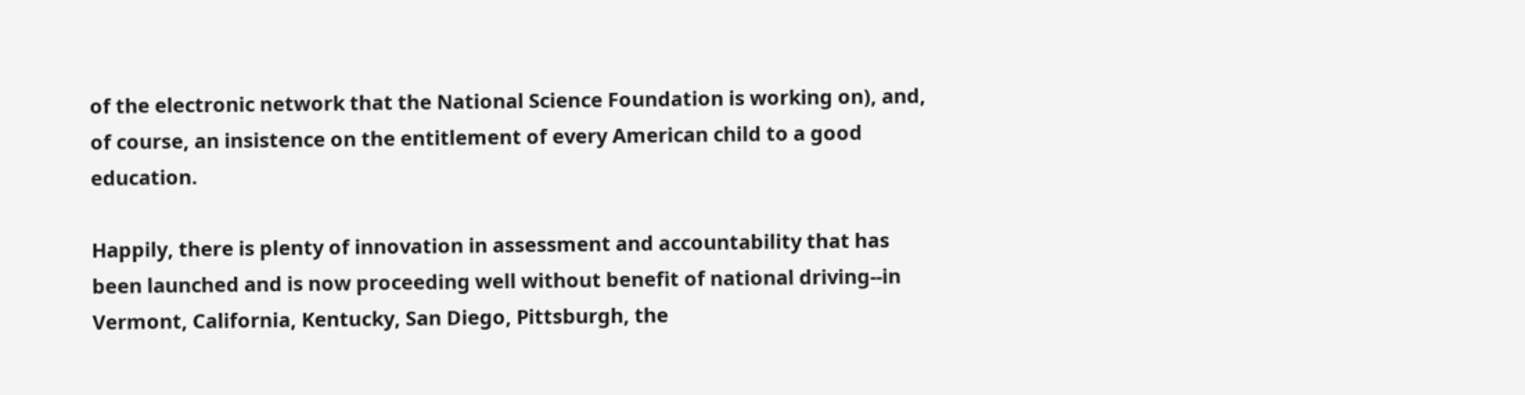of the electronic network that the National Science Foundation is working on), and, of course, an insistence on the entitlement of every American child to a good education.

Happily, there is plenty of innovation in assessment and accountability that has been launched and is now proceeding well without benefit of national driving--in Vermont, California, Kentucky, San Diego, Pittsburgh, the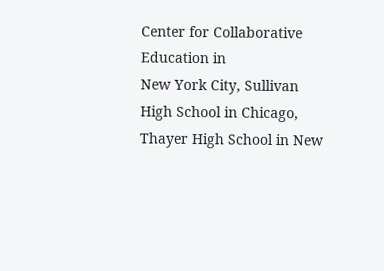Center for Collaborative Education in
New York City, Sullivan High School in Chicago, Thayer High School in New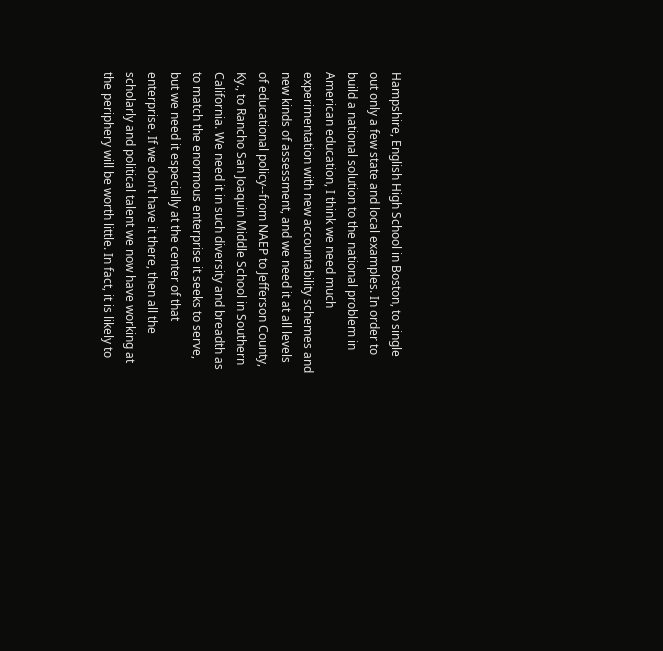Hampshire, English High School in Boston, to single out only a few state and local examples. In order to build a national solution to the national problem in American education, I think we need much experimentation with new accountability schemes and new kinds of assessment, and we need it at all levels of educational policy--from NAEP to Jefferson County, Ky., to Rancho San Joaquin Middle School in Southern California. We need it in such diversity and breadth as to match the enormous enterprise it seeks to serve, but we need it especially at the center of that enterprise. If we don’t have it there, then all the scholarly and political talent we now have working at the periphery will be worth little. In fact, it is likely to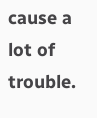cause a lot of trouble.